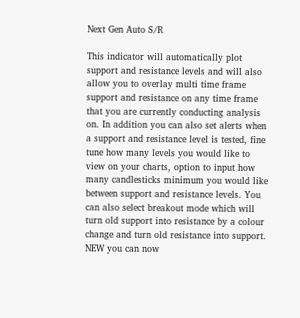Next Gen Auto S/R

This indicator will automatically plot support and resistance levels and will also allow you to overlay multi time frame support and resistance on any time frame that you are currently conducting analysis on. In addition you can also set alerts when a support and resistance level is tested, fine tune how many levels you would like to view on your charts, option to input how many candlesticks minimum you would like between support and resistance levels. You can also select breakout mode which will turn old support into resistance by a colour change and turn old resistance into support. NEW you can now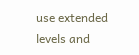use extended levels and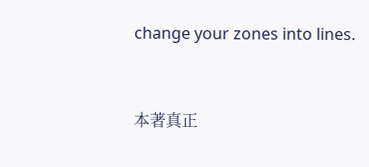change your zones into lines.


本著真正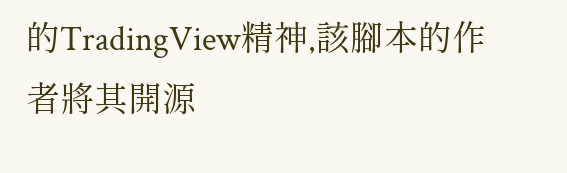的TradingView精神,該腳本的作者將其開源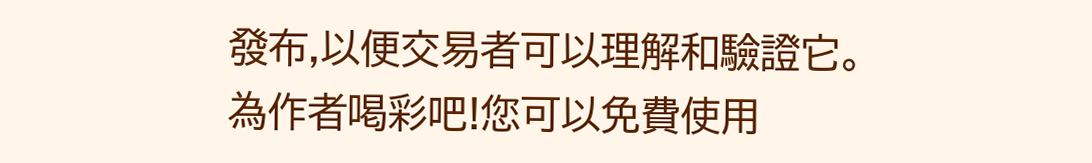發布,以便交易者可以理解和驗證它。為作者喝彩吧!您可以免費使用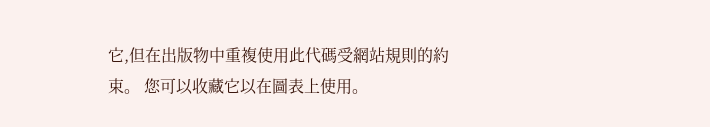它,但在出版物中重複使用此代碼受網站規則的約束。 您可以收藏它以在圖表上使用。